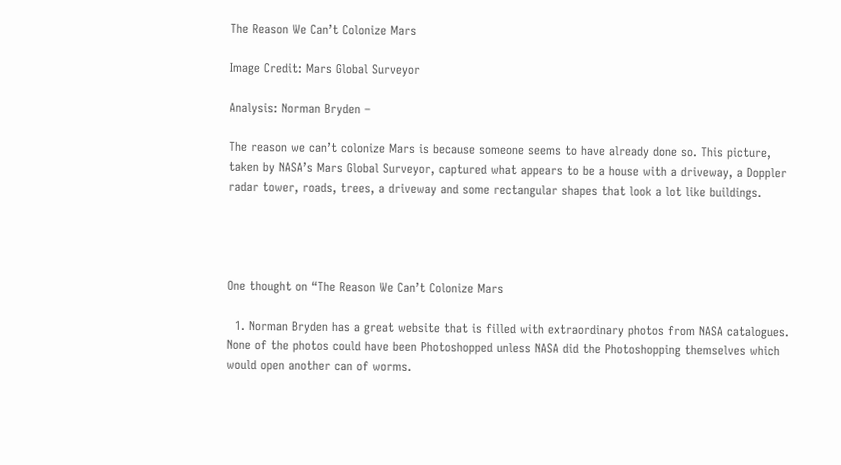The Reason We Can’t Colonize Mars

Image Credit: Mars Global Surveyor

Analysis: Norman Bryden –

The reason we can’t colonize Mars is because someone seems to have already done so. This picture, taken by NASA’s Mars Global Surveyor, captured what appears to be a house with a driveway, a Doppler radar tower, roads, trees, a driveway and some rectangular shapes that look a lot like buildings.




One thought on “The Reason We Can’t Colonize Mars

  1. Norman Bryden has a great website that is filled with extraordinary photos from NASA catalogues. None of the photos could have been Photoshopped unless NASA did the Photoshopping themselves which would open another can of worms.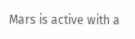Mars is active with a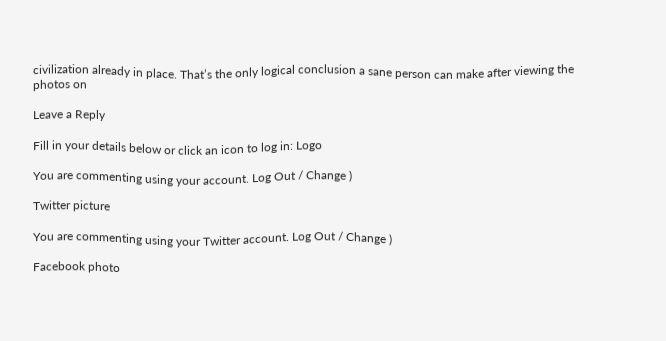civilization already in place. That’s the only logical conclusion a sane person can make after viewing the photos on

Leave a Reply

Fill in your details below or click an icon to log in: Logo

You are commenting using your account. Log Out / Change )

Twitter picture

You are commenting using your Twitter account. Log Out / Change )

Facebook photo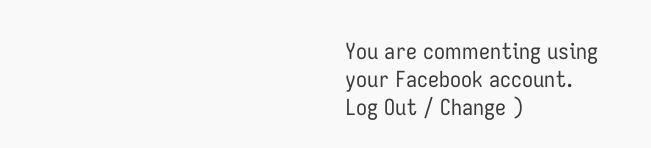You are commenting using your Facebook account. Log Out / Change )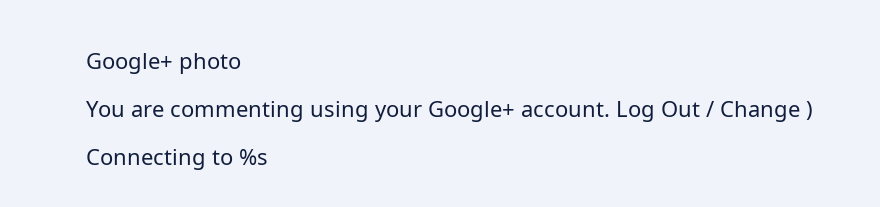Google+ photo

You are commenting using your Google+ account. Log Out / Change )

Connecting to %s